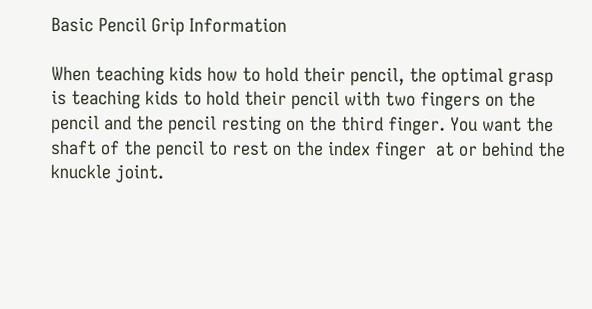Basic Pencil Grip Information

When teaching kids how to hold their pencil, the optimal grasp is teaching kids to hold their pencil with two fingers on the pencil and the pencil resting on the third finger. You want the shaft of the pencil to rest on the index finger  at or behind the knuckle joint.